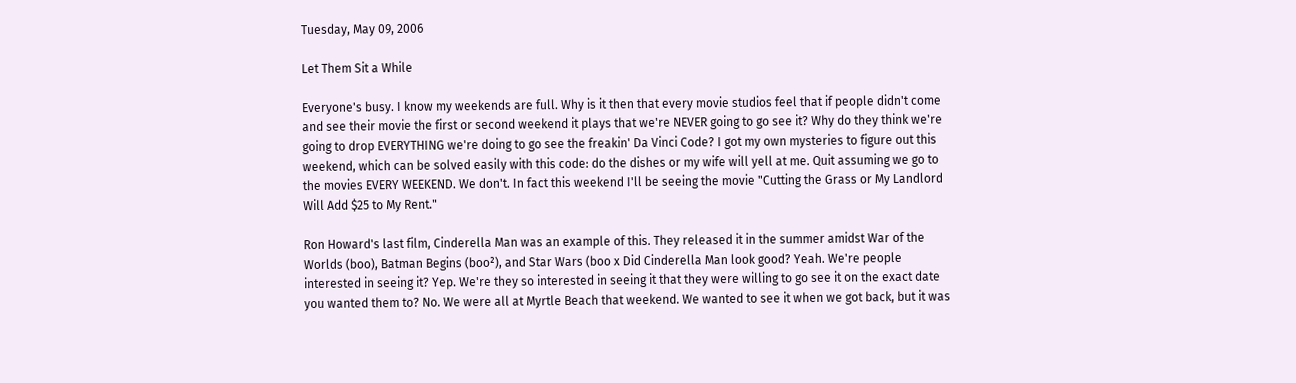Tuesday, May 09, 2006

Let Them Sit a While

Everyone's busy. I know my weekends are full. Why is it then that every movie studios feel that if people didn't come and see their movie the first or second weekend it plays that we're NEVER going to go see it? Why do they think we're going to drop EVERYTHING we're doing to go see the freakin' Da Vinci Code? I got my own mysteries to figure out this weekend, which can be solved easily with this code: do the dishes or my wife will yell at me. Quit assuming we go to the movies EVERY WEEKEND. We don't. In fact this weekend I'll be seeing the movie "Cutting the Grass or My Landlord Will Add $25 to My Rent."

Ron Howard's last film, Cinderella Man was an example of this. They released it in the summer amidst War of the Worlds (boo), Batman Begins (boo²), and Star Wars (boo x Did Cinderella Man look good? Yeah. We're people interested in seeing it? Yep. We're they so interested in seeing it that they were willing to go see it on the exact date you wanted them to? No. We were all at Myrtle Beach that weekend. We wanted to see it when we got back, but it was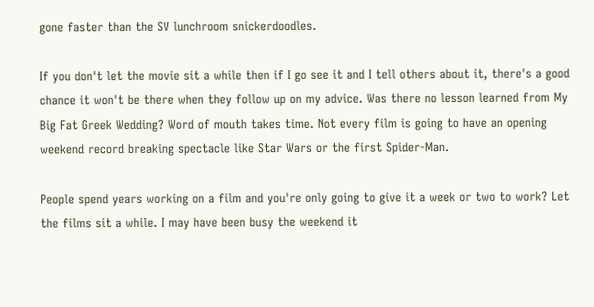gone faster than the SV lunchroom snickerdoodles.

If you don't let the movie sit a while then if I go see it and I tell others about it, there's a good chance it won't be there when they follow up on my advice. Was there no lesson learned from My Big Fat Greek Wedding? Word of mouth takes time. Not every film is going to have an opening weekend record breaking spectacle like Star Wars or the first Spider-Man.

People spend years working on a film and you're only going to give it a week or two to work? Let the films sit a while. I may have been busy the weekend it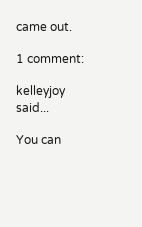came out.

1 comment:

kelleyjoy said...

You can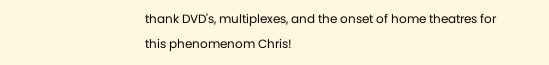thank DVD's, multiplexes, and the onset of home theatres for this phenomenom Chris!